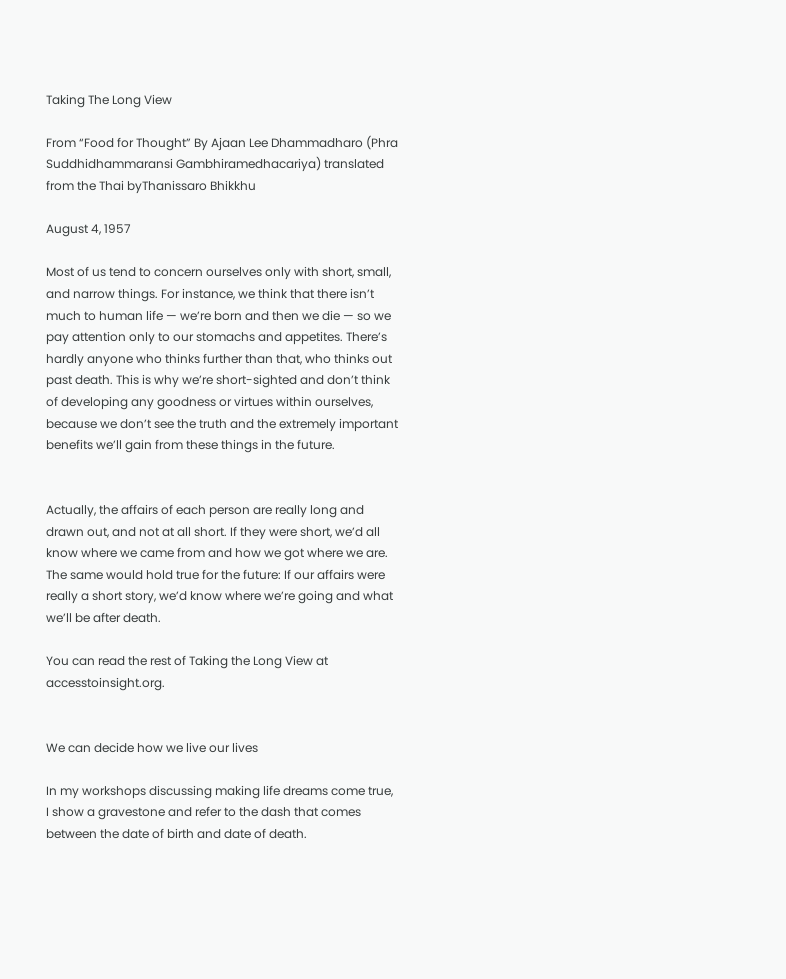Taking The Long View

From “Food for Thought” By Ajaan Lee Dhammadharo (Phra Suddhidhammaransi Gambhiramedhacariya) translated from the Thai byThanissaro Bhikkhu

August 4, 1957

Most of us tend to concern ourselves only with short, small, and narrow things. For instance, we think that there isn’t much to human life — we’re born and then we die — so we pay attention only to our stomachs and appetites. There’s hardly anyone who thinks further than that, who thinks out past death. This is why we’re short-sighted and don’t think of developing any goodness or virtues within ourselves, because we don’t see the truth and the extremely important benefits we’ll gain from these things in the future.


Actually, the affairs of each person are really long and drawn out, and not at all short. If they were short, we’d all know where we came from and how we got where we are. The same would hold true for the future: If our affairs were really a short story, we’d know where we’re going and what we’ll be after death.

You can read the rest of Taking the Long View at accesstoinsight.org.


We can decide how we live our lives

In my workshops discussing making life dreams come true, I show a gravestone and refer to the dash that comes between the date of birth and date of death.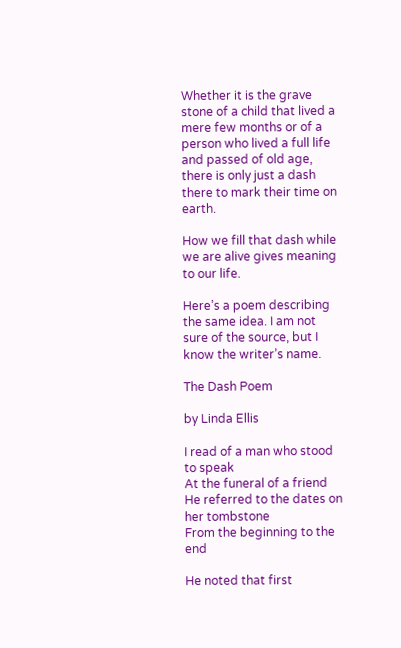Whether it is the grave stone of a child that lived a mere few months or of a person who lived a full life and passed of old age, there is only just a dash there to mark their time on earth.

How we fill that dash while we are alive gives meaning to our life.

Here’s a poem describing the same idea. I am not sure of the source, but I know the writer’s name.

The Dash Poem

by Linda Ellis

I read of a man who stood to speak
At the funeral of a friend
He referred to the dates on her tombstone
From the beginning to the end

He noted that first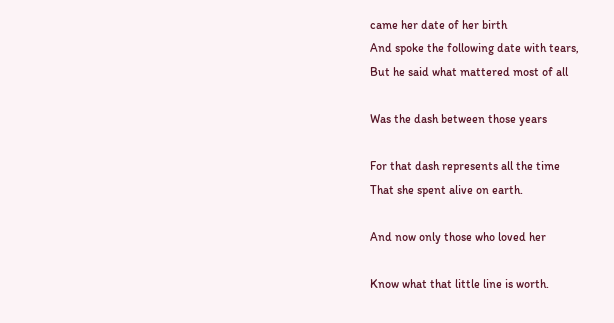came her date of her birth
And spoke the following date with tears,
But he said what mattered most of all

Was the dash between those years

For that dash represents all the time
That she spent alive on earth.

And now only those who loved her

Know what that little line is worth.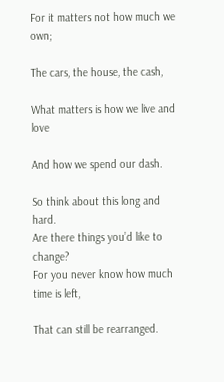For it matters not how much we own;

The cars, the house, the cash,

What matters is how we live and love

And how we spend our dash.

So think about this long and hard.
Are there things you’d like to change?
For you never know how much time is left,

That can still be rearranged.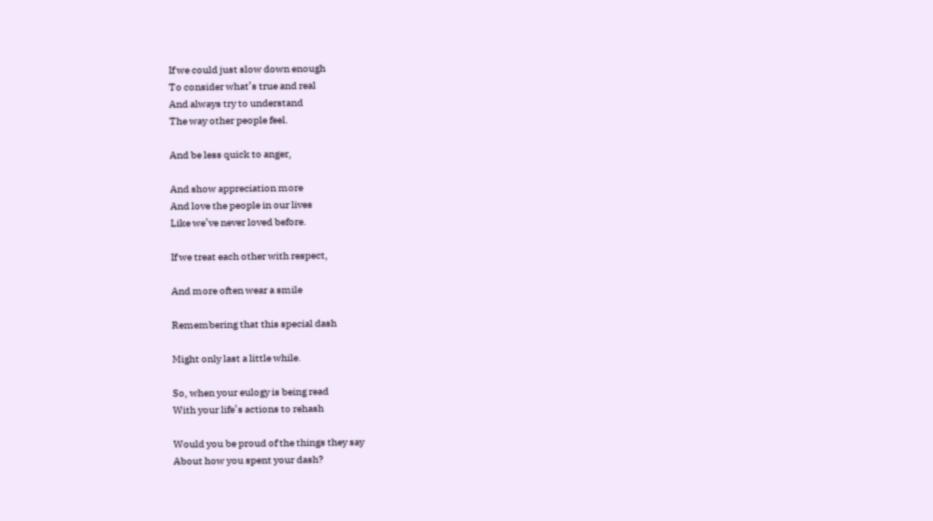If we could just slow down enough
To consider what’s true and real
And always try to understand
The way other people feel.

And be less quick to anger,

And show appreciation more
And love the people in our lives
Like we’ve never loved before.

If we treat each other with respect,

And more often wear a smile

Remembering that this special dash

Might only last a little while.

So, when your eulogy is being read
With your life’s actions to rehash

Would you be proud of the things they say
About how you spent your dash?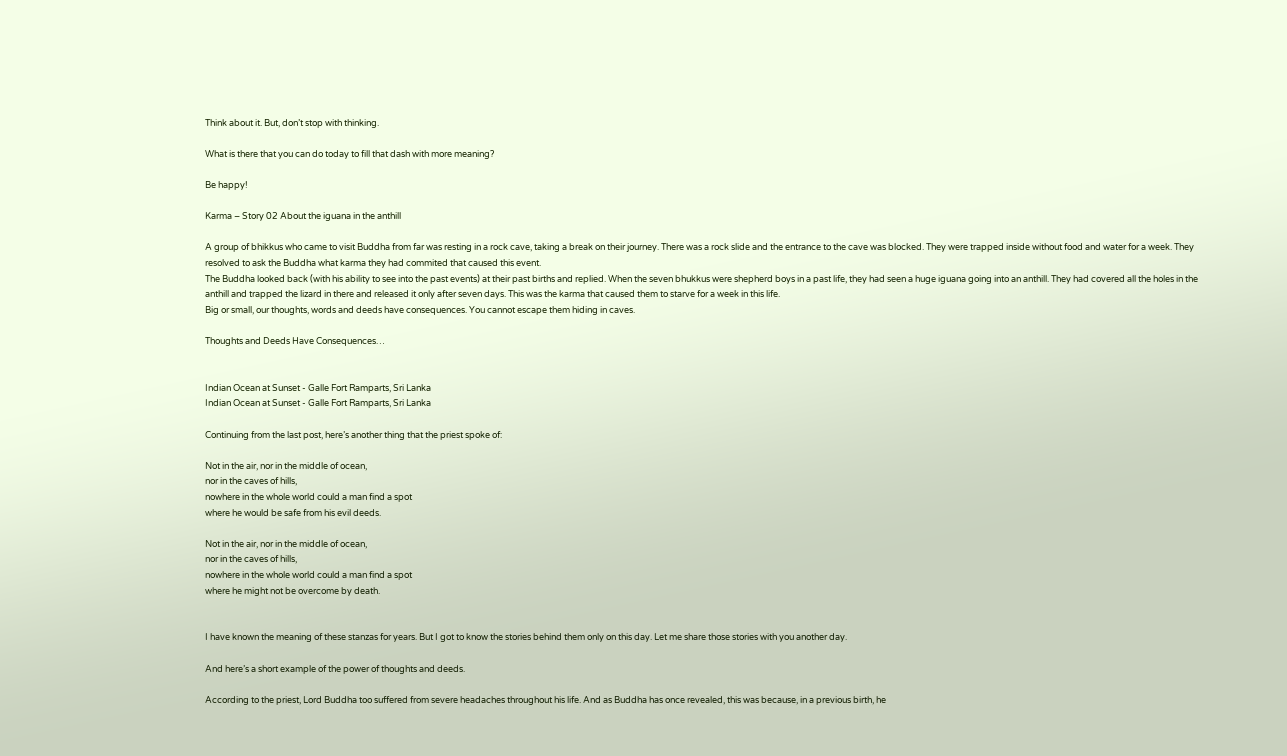Think about it. But, don’t stop with thinking.

What is there that you can do today to fill that dash with more meaning?

Be happy!

Karma – Story 02 About the iguana in the anthill

A group of bhikkus who came to visit Buddha from far was resting in a rock cave, taking a break on their journey. There was a rock slide and the entrance to the cave was blocked. They were trapped inside without food and water for a week. They resolved to ask the Buddha what karma they had commited that caused this event.
The Buddha looked back (with his ability to see into the past events) at their past births and replied. When the seven bhukkus were shepherd boys in a past life, they had seen a huge iguana going into an anthill. They had covered all the holes in the anthill and trapped the lizard in there and released it only after seven days. This was the karma that caused them to starve for a week in this life.
Big or small, our thoughts, words and deeds have consequences. You cannot escape them hiding in caves.

Thoughts and Deeds Have Consequences…


Indian Ocean at Sunset - Galle Fort Ramparts, Sri Lanka
Indian Ocean at Sunset - Galle Fort Ramparts, Sri Lanka

Continuing from the last post, here’s another thing that the priest spoke of:

Not in the air, nor in the middle of ocean,
nor in the caves of hills,
nowhere in the whole world could a man find a spot
where he would be safe from his evil deeds.

Not in the air, nor in the middle of ocean,
nor in the caves of hills,
nowhere in the whole world could a man find a spot
where he might not be overcome by death.


I have known the meaning of these stanzas for years. But I got to know the stories behind them only on this day. Let me share those stories with you another day.

And here’s a short example of the power of thoughts and deeds.

According to the priest, Lord Buddha too suffered from severe headaches throughout his life. And as Buddha has once revealed, this was because, in a previous birth, he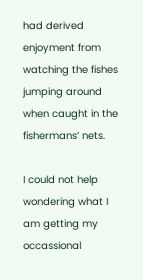had derived enjoyment from watching the fishes jumping around when caught in the fishermans’ nets.

I could not help wondering what I am getting my occassional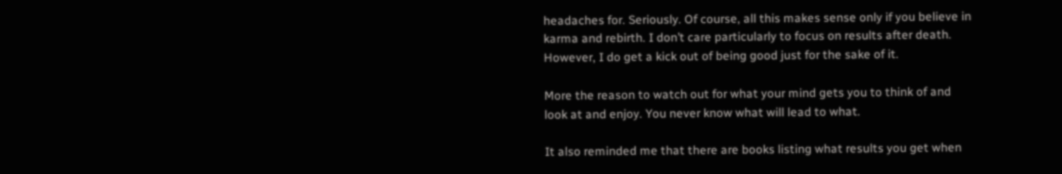headaches for. Seriously. Of course, all this makes sense only if you believe in karma and rebirth. I don’t care particularly to focus on results after death. However, I do get a kick out of being good just for the sake of it.

More the reason to watch out for what your mind gets you to think of and look at and enjoy. You never know what will lead to what.

It also reminded me that there are books listing what results you get when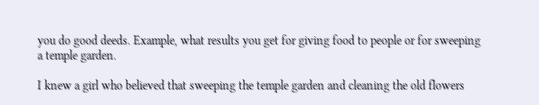you do good deeds. Example, what results you get for giving food to people or for sweeping a temple garden.

I knew a girl who believed that sweeping the temple garden and cleaning the old flowers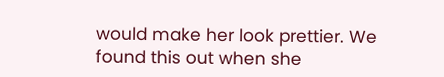would make her look prettier. We found this out when she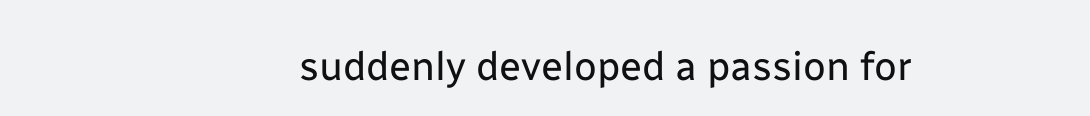suddenly developed a passion for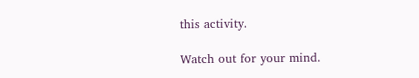this activity.

Watch out for your mind.